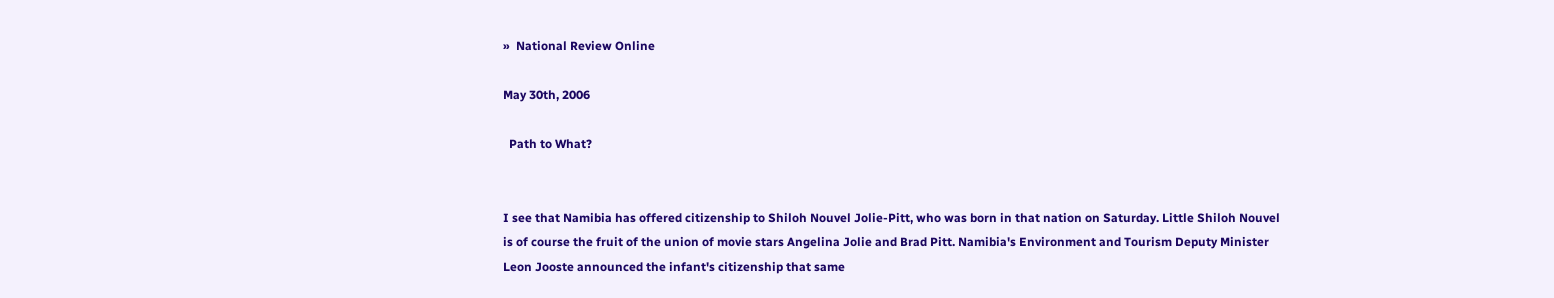»  National Review Online

May 30th, 2006

  Path to What?


I see that Namibia has offered citizenship to Shiloh Nouvel Jolie-Pitt, who was born in that nation on Saturday. Little Shiloh Nouvel is of course the fruit of the union of movie stars Angelina Jolie and Brad Pitt. Namibia's Environment and Tourism Deputy Minister Leon Jooste announced the infant's citizenship that same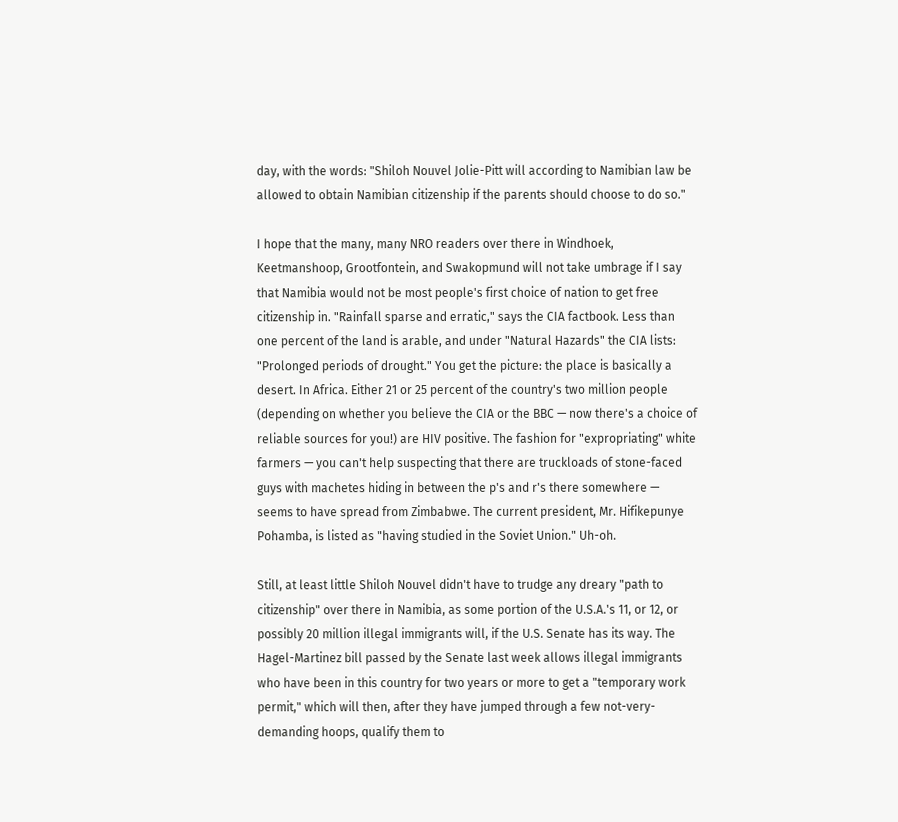day, with the words: "Shiloh Nouvel Jolie-Pitt will according to Namibian law be allowed to obtain Namibian citizenship if the parents should choose to do so."

I hope that the many, many NRO readers over there in Windhoek, Keetmanshoop, Grootfontein, and Swakopmund will not take umbrage if I say that Namibia would not be most people's first choice of nation to get free citizenship in. "Rainfall sparse and erratic," says the CIA factbook. Less than one percent of the land is arable, and under "Natural Hazards" the CIA lists: "Prolonged periods of drought." You get the picture: the place is basically a desert. In Africa. Either 21 or 25 percent of the country's two million people (depending on whether you believe the CIA or the BBC — now there's a choice of reliable sources for you!) are HIV positive. The fashion for "expropriating" white farmers — you can't help suspecting that there are truckloads of stone-faced guys with machetes hiding in between the p's and r's there somewhere — seems to have spread from Zimbabwe. The current president, Mr. Hifikepunye Pohamba, is listed as "having studied in the Soviet Union." Uh-oh.

Still, at least little Shiloh Nouvel didn't have to trudge any dreary "path to citizenship" over there in Namibia, as some portion of the U.S.A.'s 11, or 12, or possibly 20 million illegal immigrants will, if the U.S. Senate has its way. The Hagel-Martinez bill passed by the Senate last week allows illegal immigrants who have been in this country for two years or more to get a "temporary work permit," which will then, after they have jumped through a few not-very-demanding hoops, qualify them to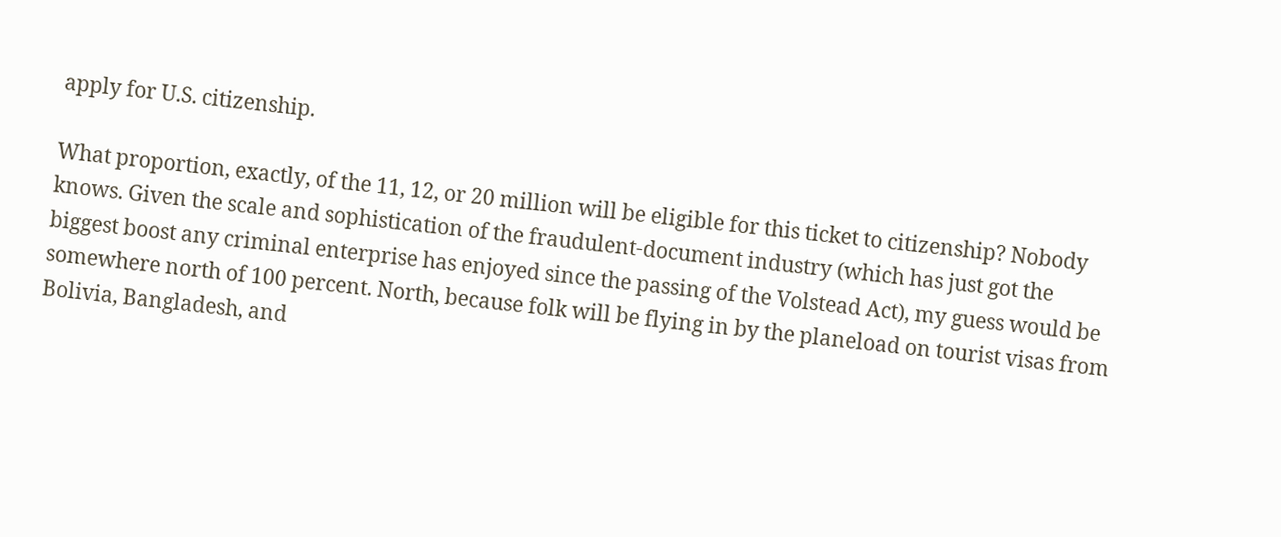apply for U.S. citizenship.

What proportion, exactly, of the 11, 12, or 20 million will be eligible for this ticket to citizenship? Nobody knows. Given the scale and sophistication of the fraudulent-document industry (which has just got the biggest boost any criminal enterprise has enjoyed since the passing of the Volstead Act), my guess would be somewhere north of 100 percent. North, because folk will be flying in by the planeload on tourist visas from Bolivia, Bangladesh, and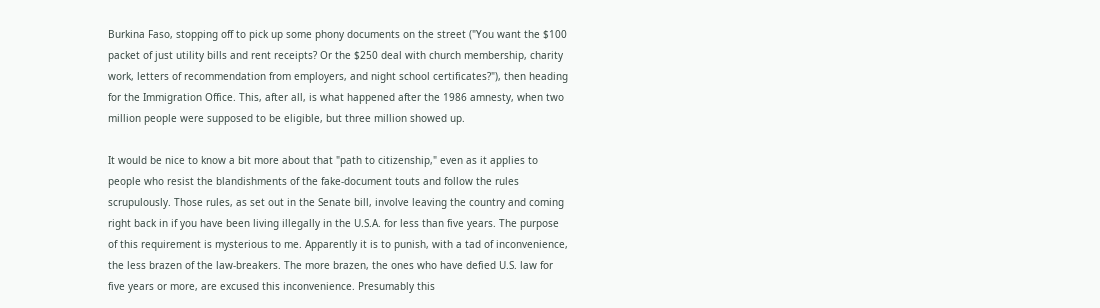Burkina Faso, stopping off to pick up some phony documents on the street ("You want the $100 packet of just utility bills and rent receipts? Or the $250 deal with church membership, charity work, letters of recommendation from employers, and night school certificates?"), then heading for the Immigration Office. This, after all, is what happened after the 1986 amnesty, when two million people were supposed to be eligible, but three million showed up.

It would be nice to know a bit more about that "path to citizenship," even as it applies to people who resist the blandishments of the fake-document touts and follow the rules scrupulously. Those rules, as set out in the Senate bill, involve leaving the country and coming right back in if you have been living illegally in the U.S.A. for less than five years. The purpose of this requirement is mysterious to me. Apparently it is to punish, with a tad of inconvenience, the less brazen of the law-breakers. The more brazen, the ones who have defied U.S. law for five years or more, are excused this inconvenience. Presumably this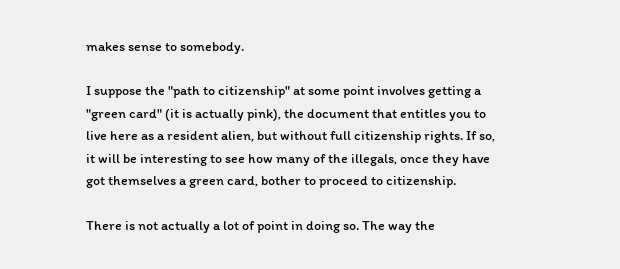makes sense to somebody.

I suppose the "path to citizenship" at some point involves getting a "green card" (it is actually pink), the document that entitles you to live here as a resident alien, but without full citizenship rights. If so, it will be interesting to see how many of the illegals, once they have got themselves a green card, bother to proceed to citizenship.

There is not actually a lot of point in doing so. The way the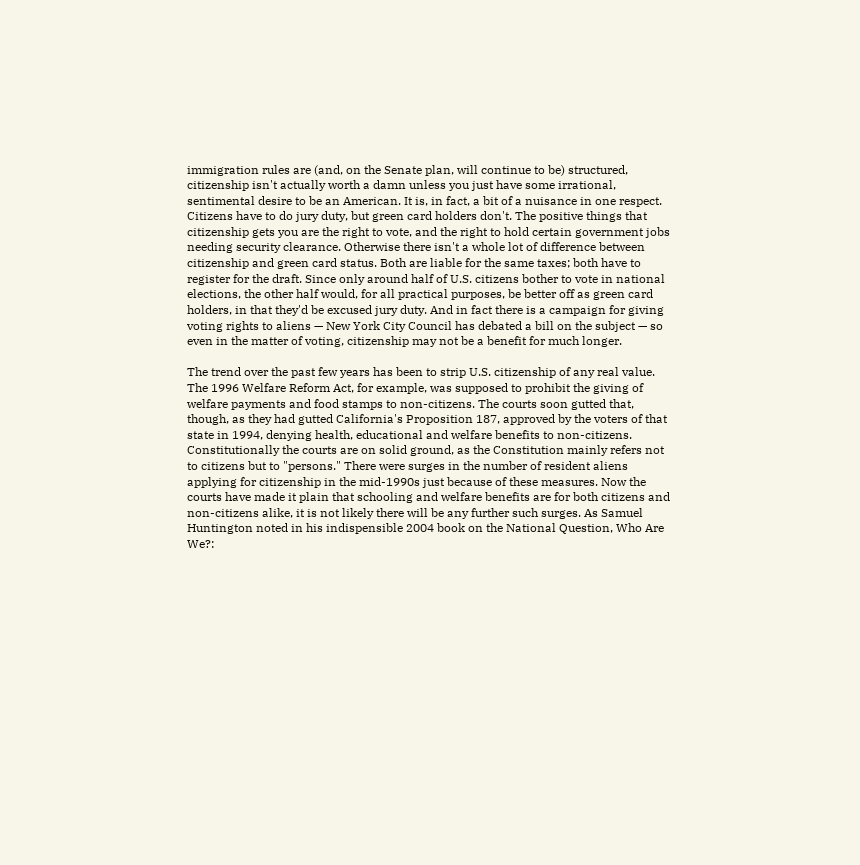immigration rules are (and, on the Senate plan, will continue to be) structured, citizenship isn't actually worth a damn unless you just have some irrational, sentimental desire to be an American. It is, in fact, a bit of a nuisance in one respect. Citizens have to do jury duty, but green card holders don't. The positive things that citizenship gets you are the right to vote, and the right to hold certain government jobs needing security clearance. Otherwise there isn't a whole lot of difference between citizenship and green card status. Both are liable for the same taxes; both have to register for the draft. Since only around half of U.S. citizens bother to vote in national elections, the other half would, for all practical purposes, be better off as green card holders, in that they'd be excused jury duty. And in fact there is a campaign for giving voting rights to aliens — New York City Council has debated a bill on the subject — so even in the matter of voting, citizenship may not be a benefit for much longer.

The trend over the past few years has been to strip U.S. citizenship of any real value. The 1996 Welfare Reform Act, for example, was supposed to prohibit the giving of welfare payments and food stamps to non-citizens. The courts soon gutted that, though, as they had gutted California's Proposition 187, approved by the voters of that state in 1994, denying health, educational and welfare benefits to non-citizens. Constitutionally the courts are on solid ground, as the Constitution mainly refers not to citizens but to "persons." There were surges in the number of resident aliens applying for citizenship in the mid-1990s just because of these measures. Now the courts have made it plain that schooling and welfare benefits are for both citizens and non-citizens alike, it is not likely there will be any further such surges. As Samuel Huntington noted in his indispensible 2004 book on the National Question, Who Are We?: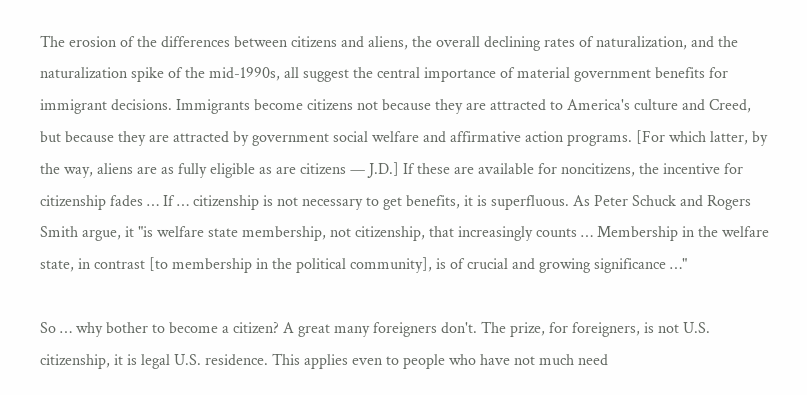The erosion of the differences between citizens and aliens, the overall declining rates of naturalization, and the naturalization spike of the mid-1990s, all suggest the central importance of material government benefits for immigrant decisions. Immigrants become citizens not because they are attracted to America's culture and Creed, but because they are attracted by government social welfare and affirmative action programs. [For which latter, by the way, aliens are as fully eligible as are citizens — J.D.] If these are available for noncitizens, the incentive for citizenship fades … If … citizenship is not necessary to get benefits, it is superfluous. As Peter Schuck and Rogers Smith argue, it "is welfare state membership, not citizenship, that increasingly counts … Membership in the welfare state, in contrast [to membership in the political community], is of crucial and growing significance …"

So … why bother to become a citizen? A great many foreigners don't. The prize, for foreigners, is not U.S. citizenship, it is legal U.S. residence. This applies even to people who have not much need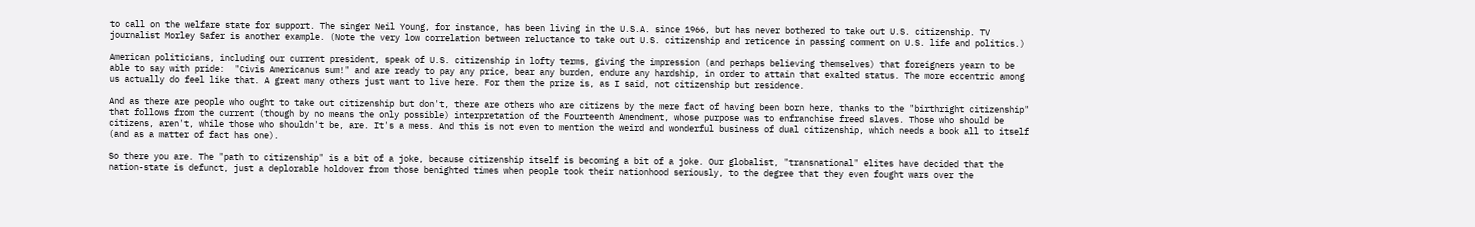to call on the welfare state for support. The singer Neil Young, for instance, has been living in the U.S.A. since 1966, but has never bothered to take out U.S. citizenship. TV journalist Morley Safer is another example. (Note the very low correlation between reluctance to take out U.S. citizenship and reticence in passing comment on U.S. life and politics.)

American politicians, including our current president, speak of U.S. citizenship in lofty terms, giving the impression (and perhaps believing themselves) that foreigners yearn to be able to say with pride:  "Civis Americanus sum!" and are ready to pay any price, bear any burden, endure any hardship, in order to attain that exalted status. The more eccentric among us actually do feel like that. A great many others just want to live here. For them the prize is, as I said, not citizenship but residence.

And as there are people who ought to take out citizenship but don't, there are others who are citizens by the mere fact of having been born here, thanks to the "birthright citizenship" that follows from the current (though by no means the only possible) interpretation of the Fourteenth Amendment, whose purpose was to enfranchise freed slaves. Those who should be citizens, aren't, while those who shouldn't be, are. It's a mess. And this is not even to mention the weird and wonderful business of dual citizenship, which needs a book all to itself (and as a matter of fact has one).

So there you are. The "path to citizenship" is a bit of a joke, because citizenship itself is becoming a bit of a joke. Our globalist, "transnational" elites have decided that the nation-state is defunct, just a deplorable holdover from those benighted times when people took their nationhood seriously, to the degree that they even fought wars over the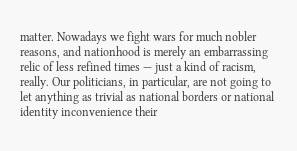matter. Nowadays we fight wars for much nobler reasons, and nationhood is merely an embarrassing relic of less refined times — just a kind of racism, really. Our politicians, in particular, are not going to let anything as trivial as national borders or national identity inconvenience their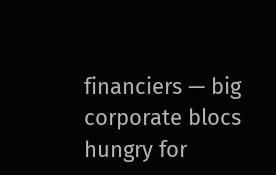financiers — big corporate blocs hungry for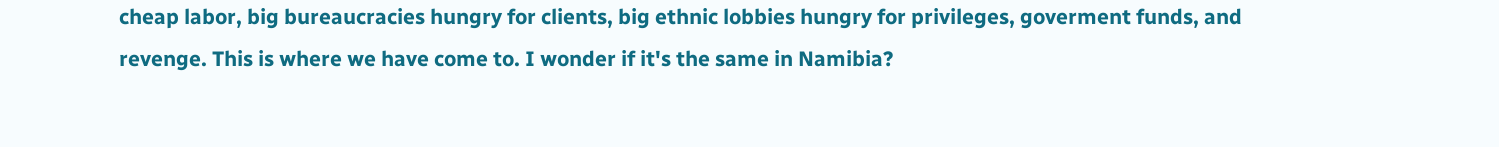cheap labor, big bureaucracies hungry for clients, big ethnic lobbies hungry for privileges, goverment funds, and revenge. This is where we have come to. I wonder if it's the same in Namibia?